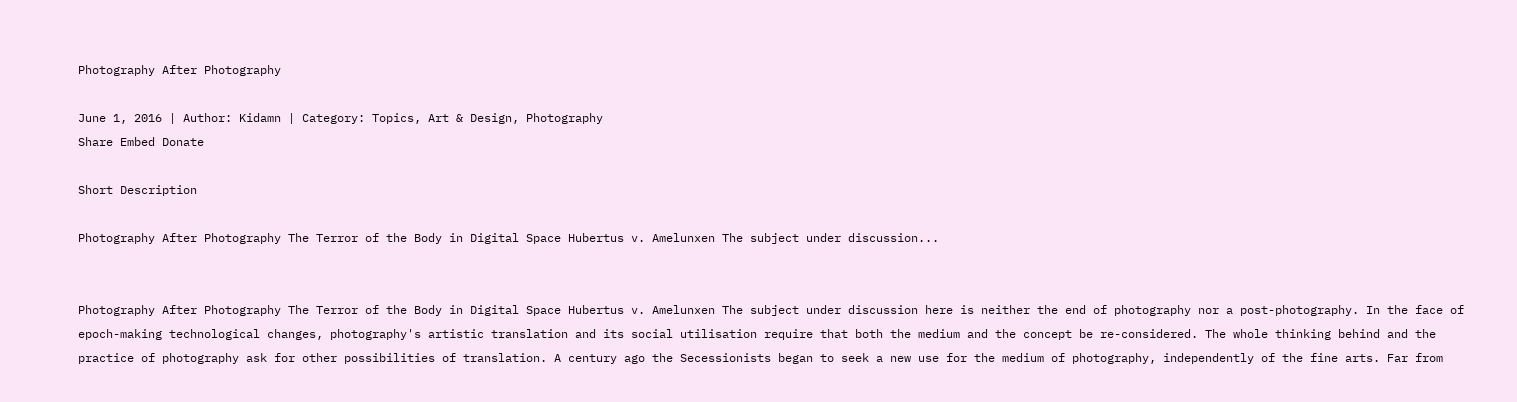Photography After Photography

June 1, 2016 | Author: Kidamn | Category: Topics, Art & Design, Photography
Share Embed Donate

Short Description

Photography After Photography The Terror of the Body in Digital Space Hubertus v. Amelunxen The subject under discussion...


Photography After Photography The Terror of the Body in Digital Space Hubertus v. Amelunxen The subject under discussion here is neither the end of photography nor a post-photography. In the face of epoch-making technological changes, photography's artistic translation and its social utilisation require that both the medium and the concept be re-considered. The whole thinking behind and the practice of photography ask for other possibilities of translation. A century ago the Secessionists began to seek a new use for the medium of photography, independently of the fine arts. Far from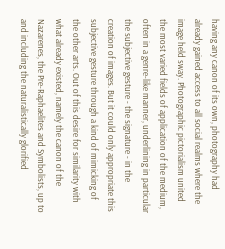having any canon of its own, photography had already gained access to all social realms where the image held sway. Photographic pictorialism united the most varied fields of application of the medium, often in a genre-like manner, underlining in particular the subjective gesture - the signature - in the creation of images. But it could only appropriate this subjective gesture through a kind of mimicking of the other arts. Out of this desire for similarity with what already existed, namely the canon of the Nazarenes, the Pre-Raphaelites and Symbolists, up to and including the naturalistically glorified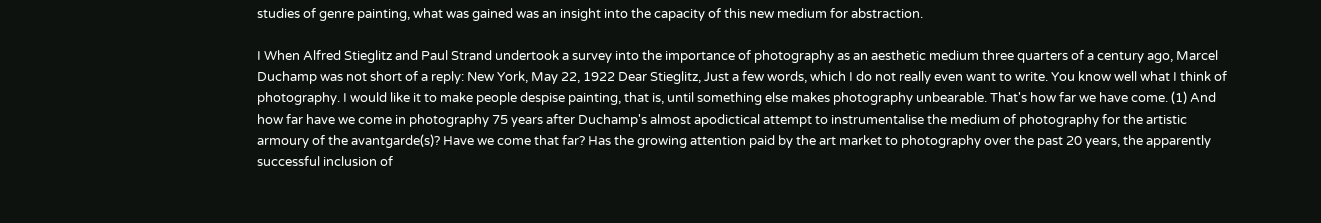studies of genre painting, what was gained was an insight into the capacity of this new medium for abstraction.

I When Alfred Stieglitz and Paul Strand undertook a survey into the importance of photography as an aesthetic medium three quarters of a century ago, Marcel Duchamp was not short of a reply: New York, May 22, 1922 Dear Stieglitz, Just a few words, which I do not really even want to write. You know well what I think of photography. I would like it to make people despise painting, that is, until something else makes photography unbearable. That's how far we have come. (1) And how far have we come in photography 75 years after Duchamp's almost apodictical attempt to instrumentalise the medium of photography for the artistic armoury of the avantgarde(s)? Have we come that far? Has the growing attention paid by the art market to photography over the past 20 years, the apparently successful inclusion of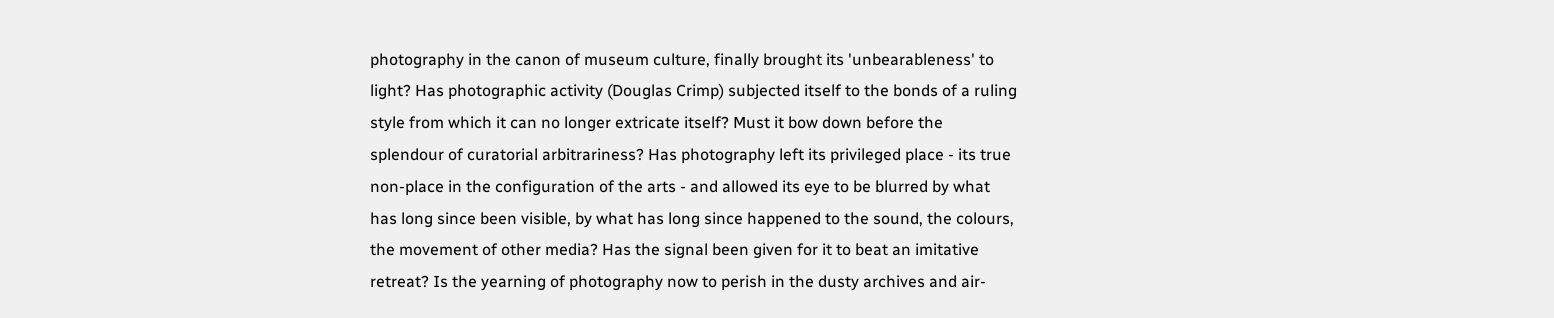photography in the canon of museum culture, finally brought its 'unbearableness' to light? Has photographic activity (Douglas Crimp) subjected itself to the bonds of a ruling style from which it can no longer extricate itself? Must it bow down before the splendour of curatorial arbitrariness? Has photography left its privileged place - its true non-place in the configuration of the arts - and allowed its eye to be blurred by what has long since been visible, by what has long since happened to the sound, the colours, the movement of other media? Has the signal been given for it to beat an imitative retreat? Is the yearning of photography now to perish in the dusty archives and air-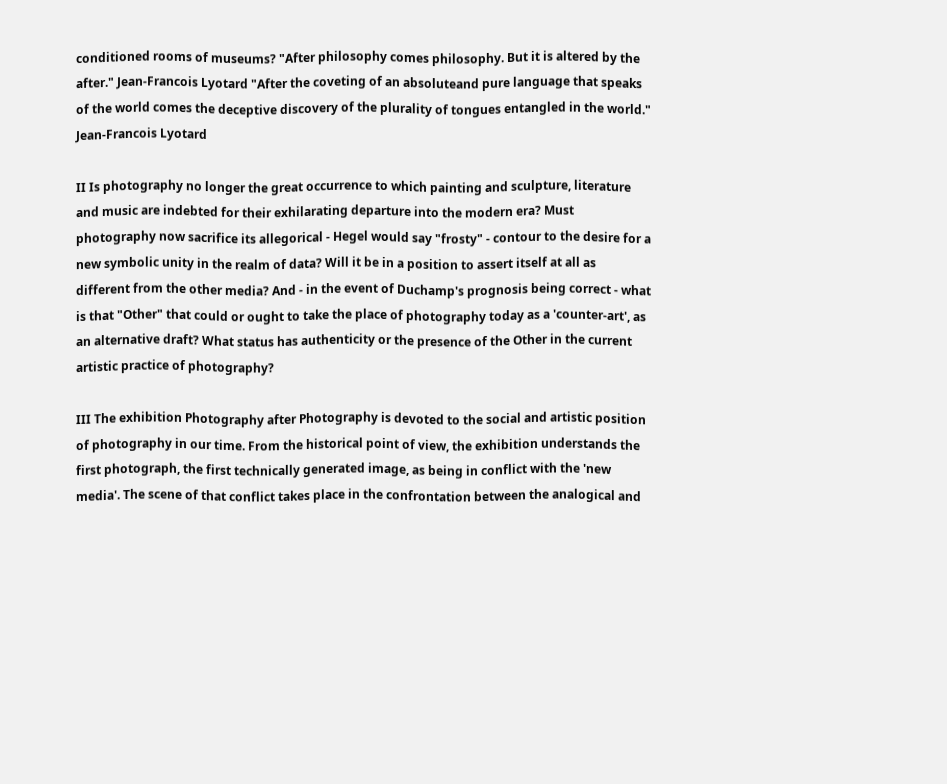conditioned rooms of museums? "After philosophy comes philosophy. But it is altered by the after." Jean-Francois Lyotard "After the coveting of an absoluteand pure language that speaks of the world comes the deceptive discovery of the plurality of tongues entangled in the world." Jean-Francois Lyotard

II Is photography no longer the great occurrence to which painting and sculpture, literature and music are indebted for their exhilarating departure into the modern era? Must photography now sacrifice its allegorical - Hegel would say "frosty" - contour to the desire for a new symbolic unity in the realm of data? Will it be in a position to assert itself at all as different from the other media? And - in the event of Duchamp's prognosis being correct - what is that "Other" that could or ought to take the place of photography today as a 'counter-art', as an alternative draft? What status has authenticity or the presence of the Other in the current artistic practice of photography?

III The exhibition Photography after Photography is devoted to the social and artistic position of photography in our time. From the historical point of view, the exhibition understands the first photograph, the first technically generated image, as being in conflict with the 'new media'. The scene of that conflict takes place in the confrontation between the analogical and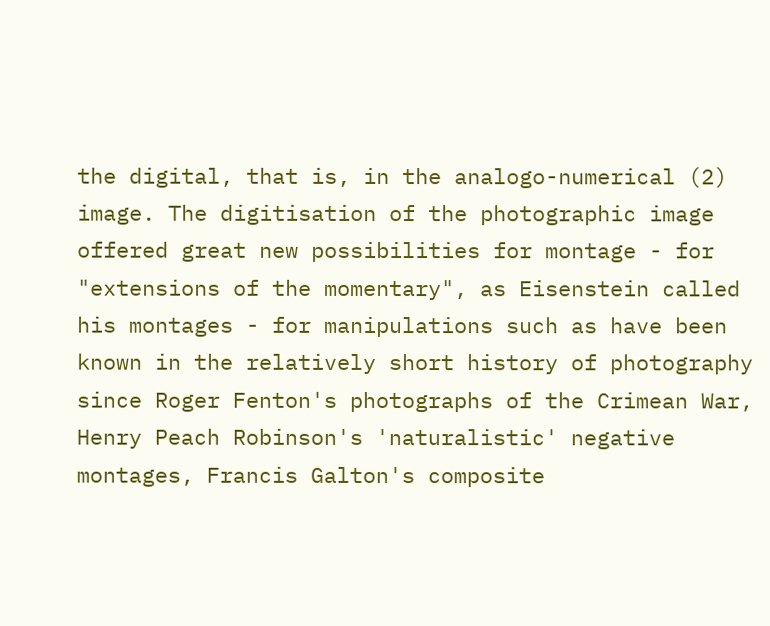the digital, that is, in the analogo-numerical (2) image. The digitisation of the photographic image offered great new possibilities for montage - for "extensions of the momentary", as Eisenstein called his montages - for manipulations such as have been known in the relatively short history of photography since Roger Fenton's photographs of the Crimean War, Henry Peach Robinson's 'naturalistic' negative montages, Francis Galton's composite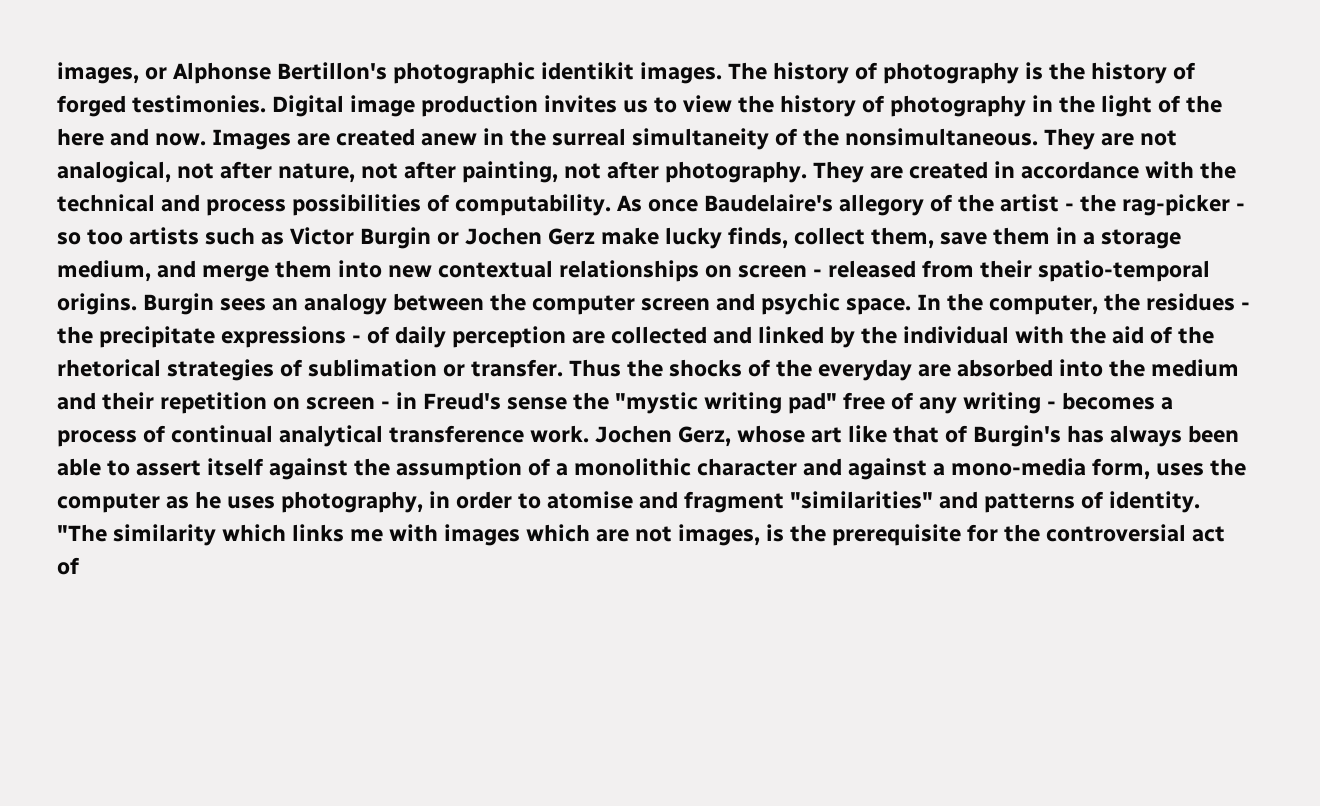images, or Alphonse Bertillon's photographic identikit images. The history of photography is the history of forged testimonies. Digital image production invites us to view the history of photography in the light of the here and now. Images are created anew in the surreal simultaneity of the nonsimultaneous. They are not analogical, not after nature, not after painting, not after photography. They are created in accordance with the technical and process possibilities of computability. As once Baudelaire's allegory of the artist - the rag-picker - so too artists such as Victor Burgin or Jochen Gerz make lucky finds, collect them, save them in a storage medium, and merge them into new contextual relationships on screen - released from their spatio-temporal origins. Burgin sees an analogy between the computer screen and psychic space. In the computer, the residues - the precipitate expressions - of daily perception are collected and linked by the individual with the aid of the rhetorical strategies of sublimation or transfer. Thus the shocks of the everyday are absorbed into the medium and their repetition on screen - in Freud's sense the "mystic writing pad" free of any writing - becomes a process of continual analytical transference work. Jochen Gerz, whose art like that of Burgin's has always been able to assert itself against the assumption of a monolithic character and against a mono-media form, uses the computer as he uses photography, in order to atomise and fragment "similarities" and patterns of identity. "The similarity which links me with images which are not images, is the prerequisite for the controversial act of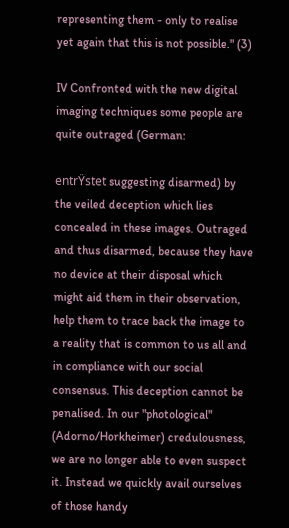representing them - only to realise yet again that this is not possible." (3)

IV Confronted with the new digital imaging techniques some people are quite outraged (German:

entrŸstet suggesting disarmed) by the veiled deception which lies concealed in these images. Outraged and thus disarmed, because they have no device at their disposal which might aid them in their observation, help them to trace back the image to a reality that is common to us all and in compliance with our social consensus. This deception cannot be penalised. In our "photological" (Adorno/Horkheimer) credulousness, we are no longer able to even suspect it. Instead we quickly avail ourselves of those handy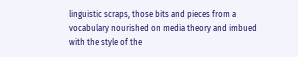linguistic scraps, those bits and pieces from a vocabulary nourished on media theory and imbued with the style of the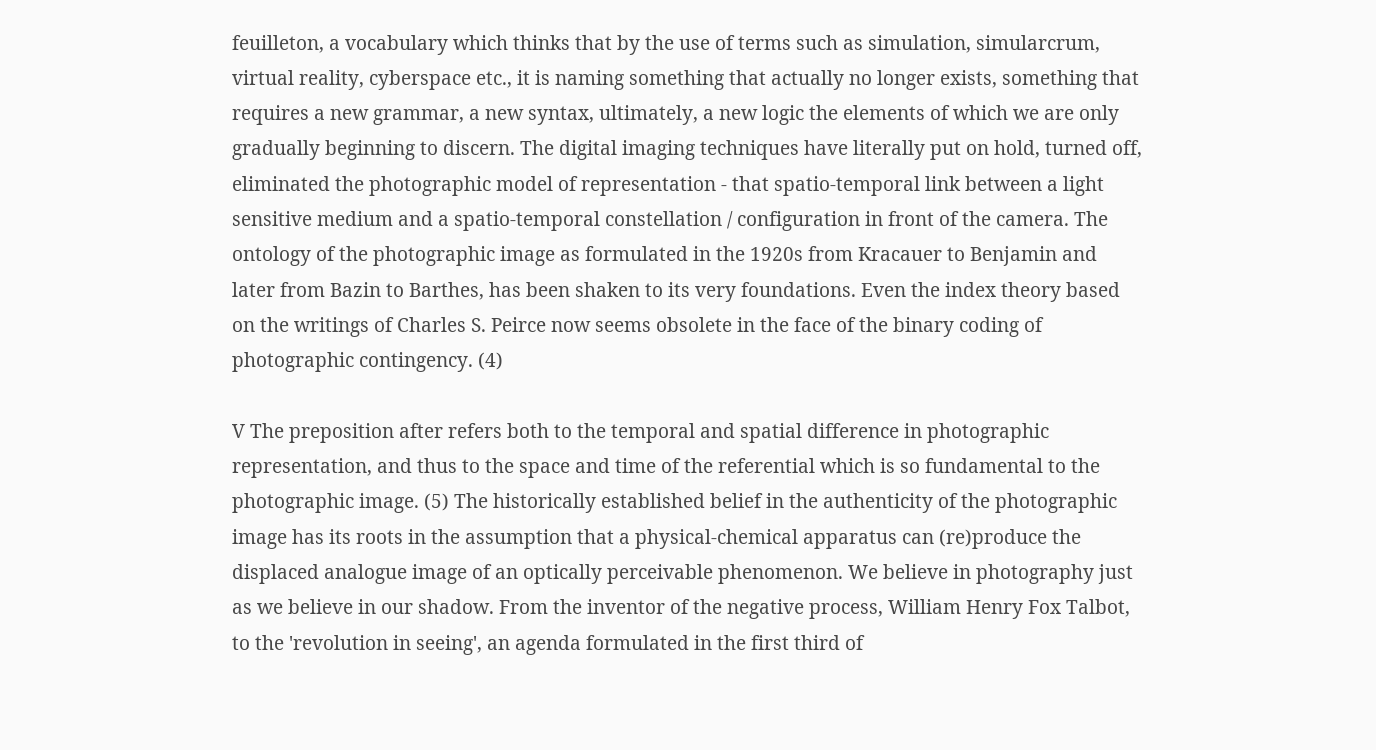feuilleton, a vocabulary which thinks that by the use of terms such as simulation, simularcrum, virtual reality, cyberspace etc., it is naming something that actually no longer exists, something that requires a new grammar, a new syntax, ultimately, a new logic the elements of which we are only gradually beginning to discern. The digital imaging techniques have literally put on hold, turned off, eliminated the photographic model of representation - that spatio-temporal link between a light sensitive medium and a spatio-temporal constellation / configuration in front of the camera. The ontology of the photographic image as formulated in the 1920s from Kracauer to Benjamin and later from Bazin to Barthes, has been shaken to its very foundations. Even the index theory based on the writings of Charles S. Peirce now seems obsolete in the face of the binary coding of photographic contingency. (4)

V The preposition after refers both to the temporal and spatial difference in photographic representation, and thus to the space and time of the referential which is so fundamental to the photographic image. (5) The historically established belief in the authenticity of the photographic image has its roots in the assumption that a physical-chemical apparatus can (re)produce the displaced analogue image of an optically perceivable phenomenon. We believe in photography just as we believe in our shadow. From the inventor of the negative process, William Henry Fox Talbot, to the 'revolution in seeing', an agenda formulated in the first third of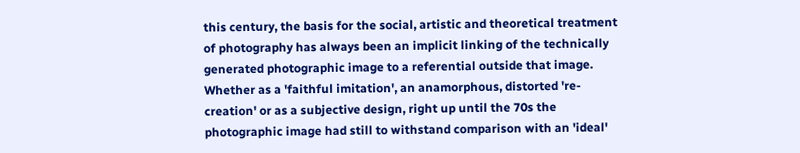this century, the basis for the social, artistic and theoretical treatment of photography has always been an implicit linking of the technically generated photographic image to a referential outside that image. Whether as a 'faithful imitation', an anamorphous, distorted 're-creation' or as a subjective design, right up until the 70s the photographic image had still to withstand comparison with an 'ideal'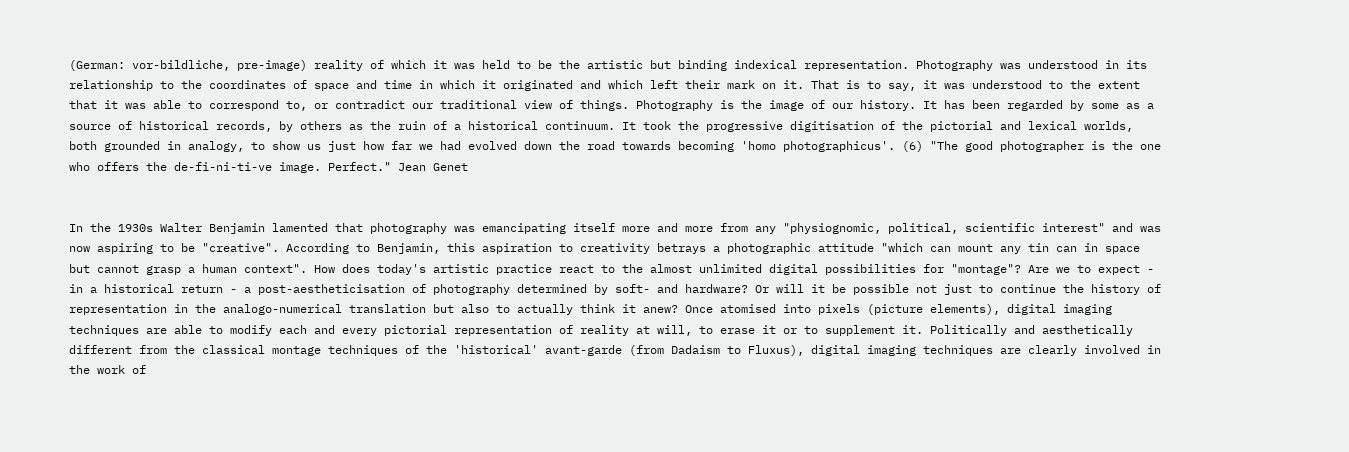(German: vor-bildliche, pre-image) reality of which it was held to be the artistic but binding indexical representation. Photography was understood in its relationship to the coordinates of space and time in which it originated and which left their mark on it. That is to say, it was understood to the extent that it was able to correspond to, or contradict our traditional view of things. Photography is the image of our history. It has been regarded by some as a source of historical records, by others as the ruin of a historical continuum. It took the progressive digitisation of the pictorial and lexical worlds, both grounded in analogy, to show us just how far we had evolved down the road towards becoming 'homo photographicus'. (6) "The good photographer is the one who offers the de-fi-ni-ti-ve image. Perfect." Jean Genet


In the 1930s Walter Benjamin lamented that photography was emancipating itself more and more from any "physiognomic, political, scientific interest" and was now aspiring to be "creative". According to Benjamin, this aspiration to creativity betrays a photographic attitude "which can mount any tin can in space but cannot grasp a human context". How does today's artistic practice react to the almost unlimited digital possibilities for "montage"? Are we to expect - in a historical return - a post-aestheticisation of photography determined by soft- and hardware? Or will it be possible not just to continue the history of representation in the analogo-numerical translation but also to actually think it anew? Once atomised into pixels (picture elements), digital imaging techniques are able to modify each and every pictorial representation of reality at will, to erase it or to supplement it. Politically and aesthetically different from the classical montage techniques of the 'historical' avant-garde (from Dadaism to Fluxus), digital imaging techniques are clearly involved in the work of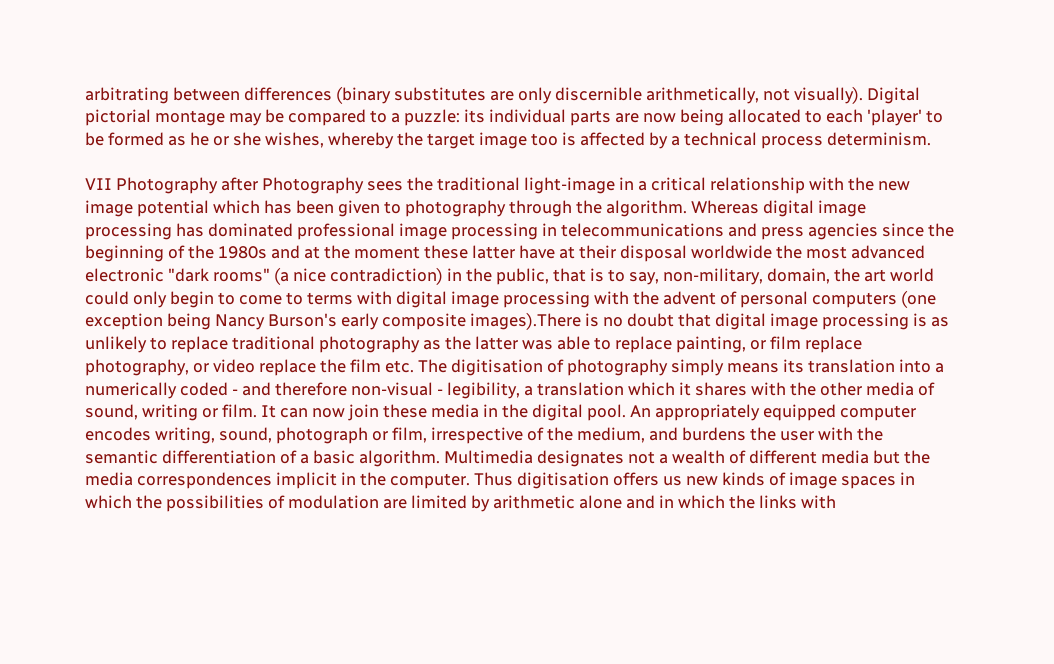arbitrating between differences (binary substitutes are only discernible arithmetically, not visually). Digital pictorial montage may be compared to a puzzle: its individual parts are now being allocated to each 'player' to be formed as he or she wishes, whereby the target image too is affected by a technical process determinism.

VII Photography after Photography sees the traditional light-image in a critical relationship with the new image potential which has been given to photography through the algorithm. Whereas digital image processing has dominated professional image processing in telecommunications and press agencies since the beginning of the 1980s and at the moment these latter have at their disposal worldwide the most advanced electronic "dark rooms" (a nice contradiction) in the public, that is to say, non-military, domain, the art world could only begin to come to terms with digital image processing with the advent of personal computers (one exception being Nancy Burson's early composite images).There is no doubt that digital image processing is as unlikely to replace traditional photography as the latter was able to replace painting, or film replace photography, or video replace the film etc. The digitisation of photography simply means its translation into a numerically coded - and therefore non-visual - legibility, a translation which it shares with the other media of sound, writing or film. It can now join these media in the digital pool. An appropriately equipped computer encodes writing, sound, photograph or film, irrespective of the medium, and burdens the user with the semantic differentiation of a basic algorithm. Multimedia designates not a wealth of different media but the media correspondences implicit in the computer. Thus digitisation offers us new kinds of image spaces in which the possibilities of modulation are limited by arithmetic alone and in which the links with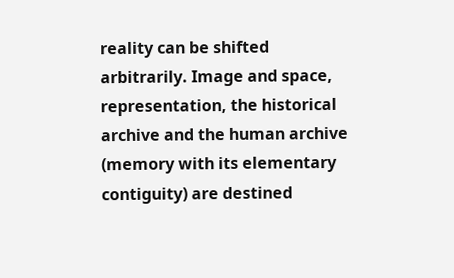reality can be shifted arbitrarily. Image and space, representation, the historical archive and the human archive (memory with its elementary contiguity) are destined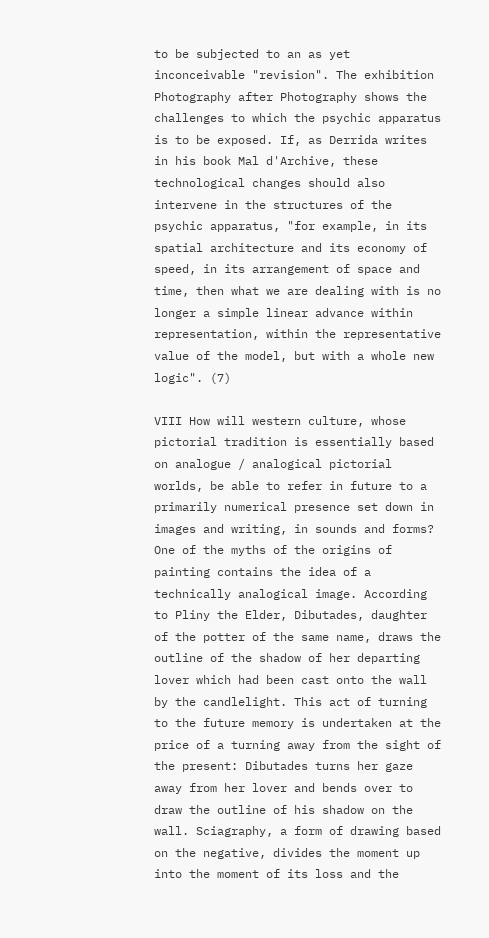to be subjected to an as yet inconceivable "revision". The exhibition Photography after Photography shows the challenges to which the psychic apparatus is to be exposed. If, as Derrida writes in his book Mal d'Archive, these technological changes should also intervene in the structures of the psychic apparatus, "for example, in its spatial architecture and its economy of speed, in its arrangement of space and time, then what we are dealing with is no longer a simple linear advance within representation, within the representative value of the model, but with a whole new logic". (7)

VIII How will western culture, whose pictorial tradition is essentially based on analogue / analogical pictorial worlds, be able to refer in future to a primarily numerical presence set down in images and writing, in sounds and forms? One of the myths of the origins of painting contains the idea of a technically analogical image. According to Pliny the Elder, Dibutades, daughter of the potter of the same name, draws the outline of the shadow of her departing lover which had been cast onto the wall by the candlelight. This act of turning to the future memory is undertaken at the price of a turning away from the sight of the present: Dibutades turns her gaze away from her lover and bends over to draw the outline of his shadow on the wall. Sciagraphy, a form of drawing based on the negative, divides the moment up into the moment of its loss and the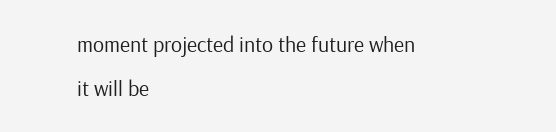moment projected into the future when it will be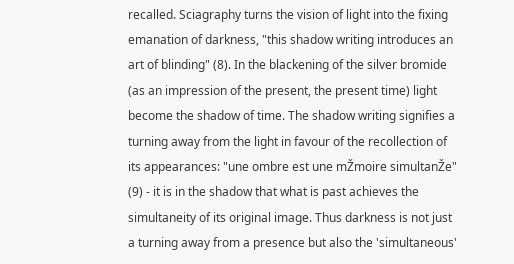recalled. Sciagraphy turns the vision of light into the fixing emanation of darkness, "this shadow writing introduces an art of blinding" (8). In the blackening of the silver bromide (as an impression of the present, the present time) light become the shadow of time. The shadow writing signifies a turning away from the light in favour of the recollection of its appearances: "une ombre est une mŽmoire simultanŽe" (9) - it is in the shadow that what is past achieves the simultaneity of its original image. Thus darkness is not just a turning away from a presence but also the 'simultaneous'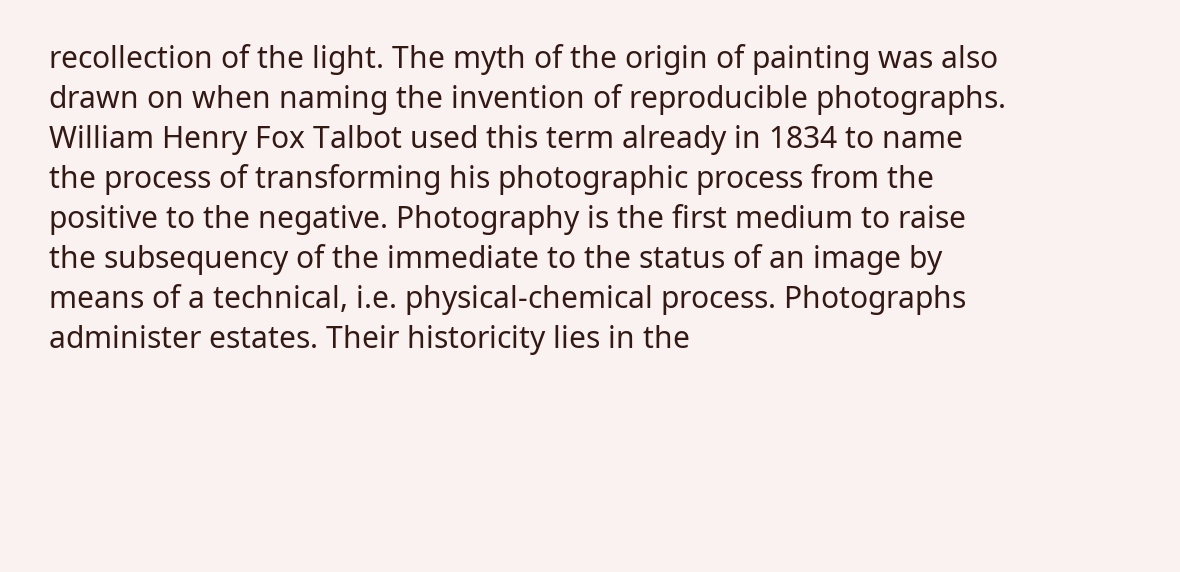recollection of the light. The myth of the origin of painting was also drawn on when naming the invention of reproducible photographs. William Henry Fox Talbot used this term already in 1834 to name the process of transforming his photographic process from the positive to the negative. Photography is the first medium to raise the subsequency of the immediate to the status of an image by means of a technical, i.e. physical-chemical process. Photographs administer estates. Their historicity lies in the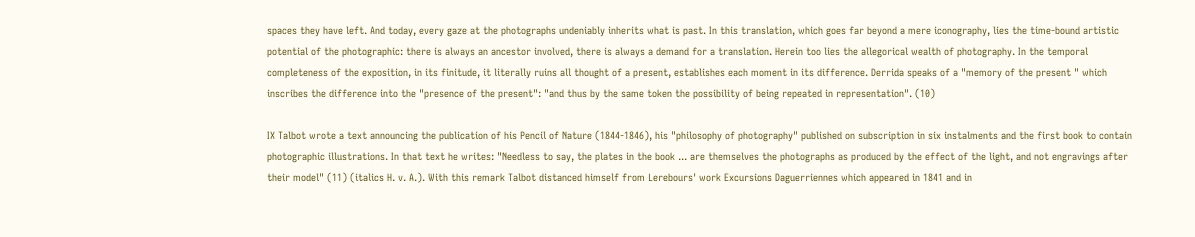spaces they have left. And today, every gaze at the photographs undeniably inherits what is past. In this translation, which goes far beyond a mere iconography, lies the time-bound artistic potential of the photographic: there is always an ancestor involved, there is always a demand for a translation. Herein too lies the allegorical wealth of photography. In the temporal completeness of the exposition, in its finitude, it literally ruins all thought of a present, establishes each moment in its difference. Derrida speaks of a "memory of the present " which inscribes the difference into the "presence of the present": "and thus by the same token the possibility of being repeated in representation". (10)

IX Talbot wrote a text announcing the publication of his Pencil of Nature (1844-1846), his "philosophy of photography" published on subscription in six instalments and the first book to contain photographic illustrations. In that text he writes: "Needless to say, the plates in the book ... are themselves the photographs as produced by the effect of the light, and not engravings after their model" (11) (italics H. v. A.). With this remark Talbot distanced himself from Lerebours' work Excursions Daguerriennes which appeared in 1841 and in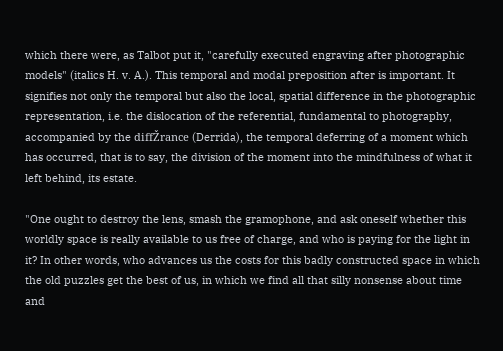which there were, as Talbot put it, "carefully executed engraving after photographic models" (italics H. v. A.). This temporal and modal preposition after is important. It signifies not only the temporal but also the local, spatial difference in the photographic representation, i.e. the dislocation of the referential, fundamental to photography, accompanied by the diffŽrance (Derrida), the temporal deferring of a moment which has occurred, that is to say, the division of the moment into the mindfulness of what it left behind, its estate.

"One ought to destroy the lens, smash the gramophone, and ask oneself whether this worldly space is really available to us free of charge, and who is paying for the light in it? In other words, who advances us the costs for this badly constructed space in which the old puzzles get the best of us, in which we find all that silly nonsense about time and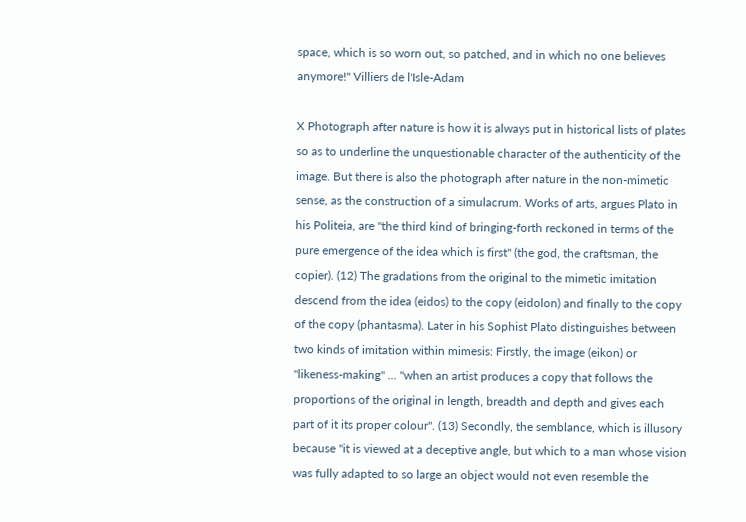space, which is so worn out, so patched, and in which no one believes anymore!" Villiers de l'Isle-Adam

X Photograph after nature is how it is always put in historical lists of plates so as to underline the unquestionable character of the authenticity of the image. But there is also the photograph after nature in the non-mimetic sense, as the construction of a simulacrum. Works of arts, argues Plato in his Politeia, are "the third kind of bringing-forth reckoned in terms of the pure emergence of the idea which is first" (the god, the craftsman, the copier). (12) The gradations from the original to the mimetic imitation descend from the idea (eidos) to the copy (eidolon) and finally to the copy of the copy (phantasma). Later in his Sophist Plato distinguishes between two kinds of imitation within mimesis: Firstly, the image (eikon) or "likeness-making" ... "when an artist produces a copy that follows the proportions of the original in length, breadth and depth and gives each part of it its proper colour". (13) Secondly, the semblance, which is illusory because "it is viewed at a deceptive angle, but which to a man whose vision was fully adapted to so large an object would not even resemble the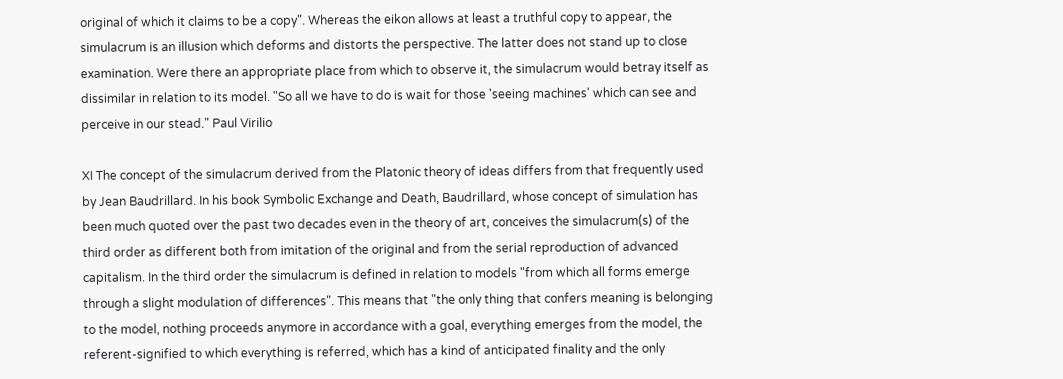original of which it claims to be a copy". Whereas the eikon allows at least a truthful copy to appear, the simulacrum is an illusion which deforms and distorts the perspective. The latter does not stand up to close examination. Were there an appropriate place from which to observe it, the simulacrum would betray itself as dissimilar in relation to its model. "So all we have to do is wait for those 'seeing machines' which can see and perceive in our stead." Paul Virilio

XI The concept of the simulacrum derived from the Platonic theory of ideas differs from that frequently used by Jean Baudrillard. In his book Symbolic Exchange and Death, Baudrillard, whose concept of simulation has been much quoted over the past two decades even in the theory of art, conceives the simulacrum(s) of the third order as different both from imitation of the original and from the serial reproduction of advanced capitalism. In the third order the simulacrum is defined in relation to models "from which all forms emerge through a slight modulation of differences". This means that "the only thing that confers meaning is belonging to the model, nothing proceeds anymore in accordance with a goal, everything emerges from the model, the referent-signified to which everything is referred, which has a kind of anticipated finality and the only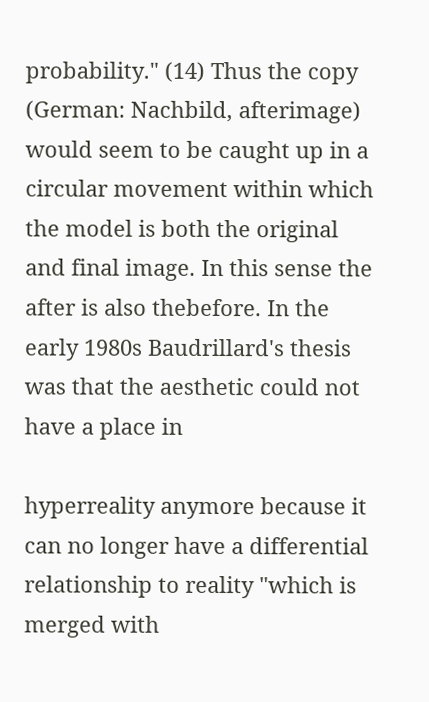probability." (14) Thus the copy (German: Nachbild, afterimage) would seem to be caught up in a circular movement within which the model is both the original and final image. In this sense the after is also thebefore. In the early 1980s Baudrillard's thesis was that the aesthetic could not have a place in

hyperreality anymore because it can no longer have a differential relationship to reality "which is merged with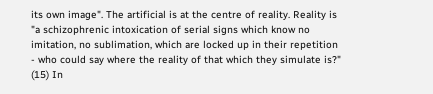its own image". The artificial is at the centre of reality. Reality is "a schizophrenic intoxication of serial signs which know no imitation, no sublimation, which are locked up in their repetition - who could say where the reality of that which they simulate is?" (15) In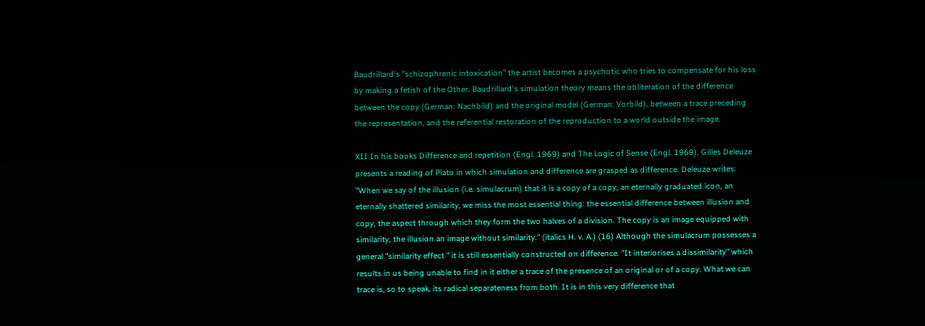Baudrillard's "schizophrenic intoxication" the artist becomes a psychotic who tries to compensate for his loss by making a fetish of the Other. Baudrillard's simulation theory means the obliteration of the difference between the copy (German: Nachbild) and the original model (German: Vorbild), between a trace preceding the representation, and the referential restoration of the reproduction to a world outside the image.

XII In his books Difference and repetition (Engl. 1969) and The Logic of Sense (Engl. 1969), Gilles Deleuze presents a reading of Plato in which simulation and difference are grasped as difference. Deleuze writes: "When we say of the illusion (i.e. simulacrum) that it is a copy of a copy, an eternally graduated icon, an eternally shattered similarity, we miss the most essential thing: the essential difference between illusion and copy, the aspect through which they form the two halves of a division. The copy is an image equipped with similarity, the illusion an image without similarity." (italics H. v. A.) (16) Although the simulacrum possesses a general "similarity effect " it is still essentially constructed on difference. "It interiorises a dissimilarity" which results in us being unable to find in it either a trace of the presence of an original or of a copy. What we can trace is, so to speak, its radical separateness from both. It is in this very difference that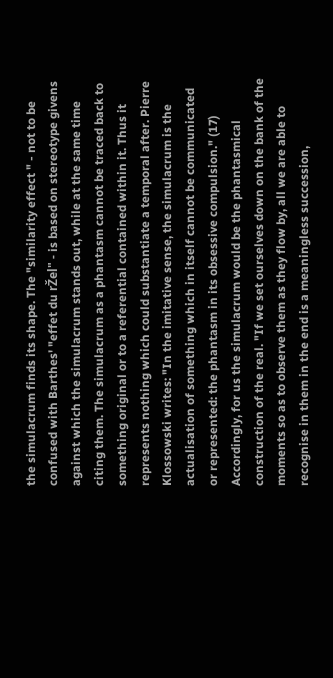the simulacrum finds its shape. The "similarity effect " - not to be confused with Barthes' "effet du rŽel" - is based on stereotype givens against which the simulacrum stands out, while at the same time citing them. The simulacrum as a phantasm cannot be traced back to something original or to a referential contained within it. Thus it represents nothing which could substantiate a temporal after. Pierre Klossowski writes: "In the imitative sense, the simulacrum is the actualisation of something which in itself cannot be communicated or represented: the phantasm in its obsessive compulsion." (17) Accordingly, for us the simulacrum would be the phantasmical construction of the real. "If we set ourselves down on the bank of the moments so as to observe them as they flow by, all we are able to recognise in them in the end is a meaningless succession,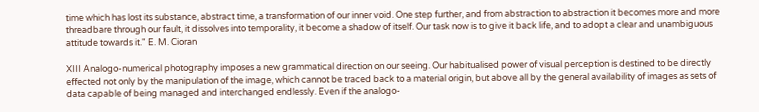time which has lost its substance, abstract time, a transformation of our inner void. One step further, and from abstraction to abstraction it becomes more and more threadbare through our fault, it dissolves into temporality, it become a shadow of itself. Our task now is to give it back life, and to adopt a clear and unambiguous attitude towards it." E. M. Cioran

XIII Analogo-numerical photography imposes a new grammatical direction on our seeing. Our habitualised power of visual perception is destined to be directly effected not only by the manipulation of the image, which cannot be traced back to a material origin, but above all by the general availability of images as sets of data capable of being managed and interchanged endlessly. Even if the analogo-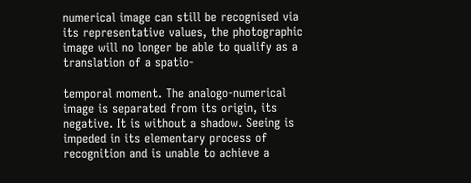numerical image can still be recognised via its representative values, the photographic image will no longer be able to qualify as a translation of a spatio-

temporal moment. The analogo-numerical image is separated from its origin, its negative. It is without a shadow. Seeing is impeded in its elementary process of recognition and is unable to achieve a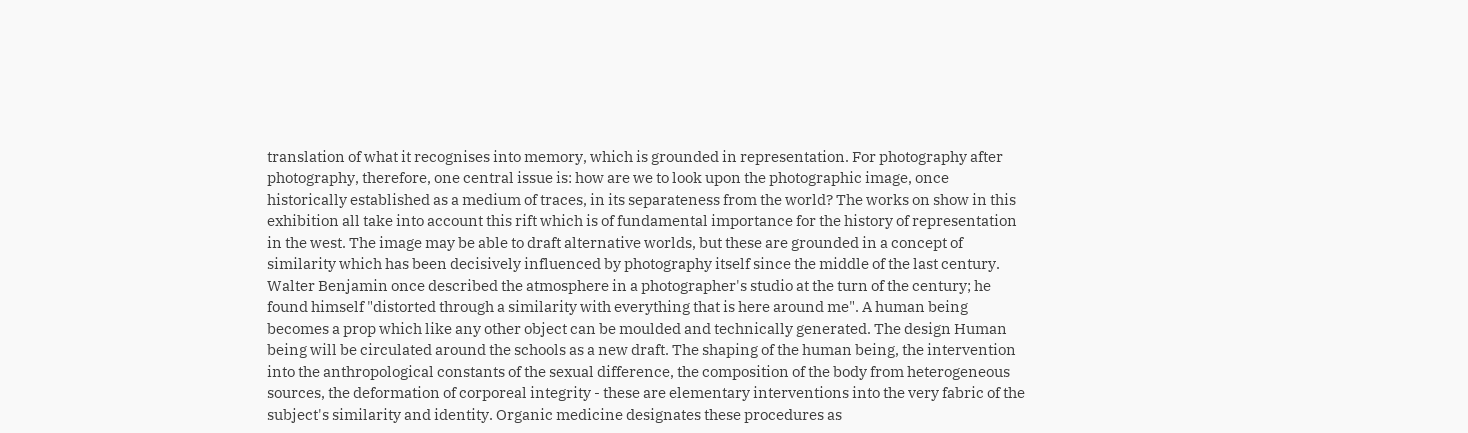translation of what it recognises into memory, which is grounded in representation. For photography after photography, therefore, one central issue is: how are we to look upon the photographic image, once historically established as a medium of traces, in its separateness from the world? The works on show in this exhibition all take into account this rift which is of fundamental importance for the history of representation in the west. The image may be able to draft alternative worlds, but these are grounded in a concept of similarity which has been decisively influenced by photography itself since the middle of the last century. Walter Benjamin once described the atmosphere in a photographer's studio at the turn of the century; he found himself "distorted through a similarity with everything that is here around me". A human being becomes a prop which like any other object can be moulded and technically generated. The design Human being will be circulated around the schools as a new draft. The shaping of the human being, the intervention into the anthropological constants of the sexual difference, the composition of the body from heterogeneous sources, the deformation of corporeal integrity - these are elementary interventions into the very fabric of the subject's similarity and identity. Organic medicine designates these procedures as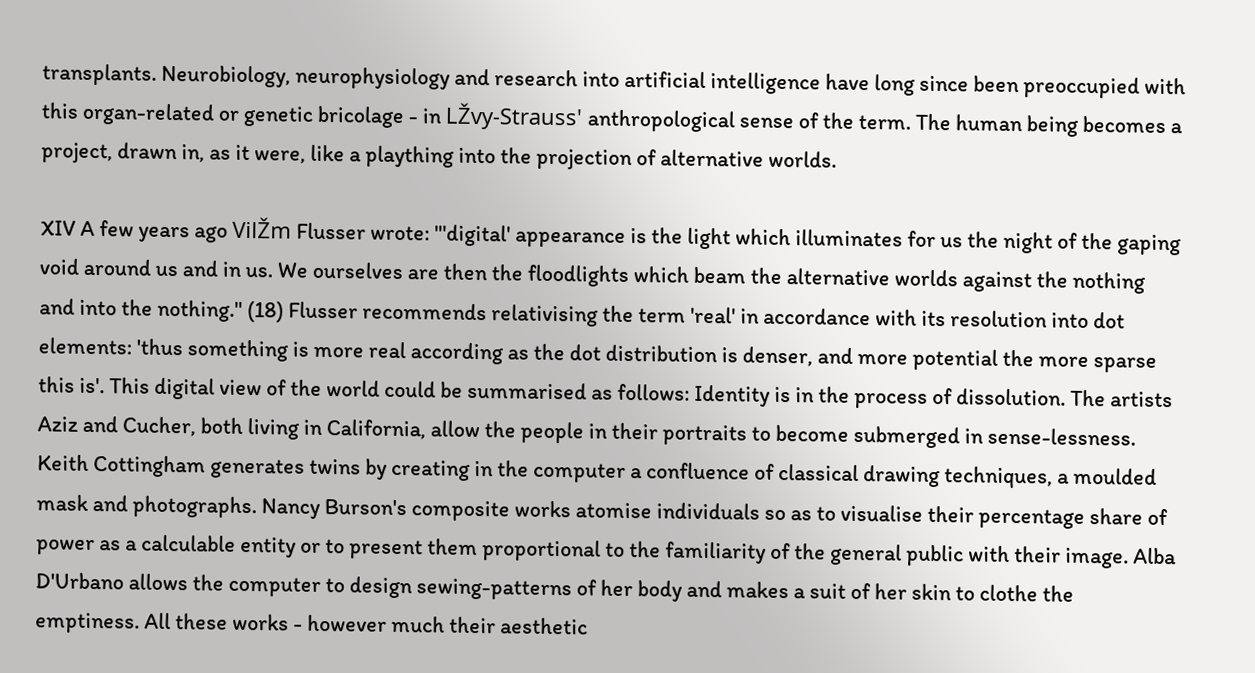transplants. Neurobiology, neurophysiology and research into artificial intelligence have long since been preoccupied with this organ-related or genetic bricolage - in LŽvy-Strauss' anthropological sense of the term. The human being becomes a project, drawn in, as it were, like a plaything into the projection of alternative worlds.

XIV A few years ago VilŽm Flusser wrote: "'digital' appearance is the light which illuminates for us the night of the gaping void around us and in us. We ourselves are then the floodlights which beam the alternative worlds against the nothing and into the nothing." (18) Flusser recommends relativising the term 'real' in accordance with its resolution into dot elements: 'thus something is more real according as the dot distribution is denser, and more potential the more sparse this is'. This digital view of the world could be summarised as follows: Identity is in the process of dissolution. The artists Aziz and Cucher, both living in California, allow the people in their portraits to become submerged in sense-lessness. Keith Cottingham generates twins by creating in the computer a confluence of classical drawing techniques, a moulded mask and photographs. Nancy Burson's composite works atomise individuals so as to visualise their percentage share of power as a calculable entity or to present them proportional to the familiarity of the general public with their image. Alba D'Urbano allows the computer to design sewing-patterns of her body and makes a suit of her skin to clothe the emptiness. All these works - however much their aesthetic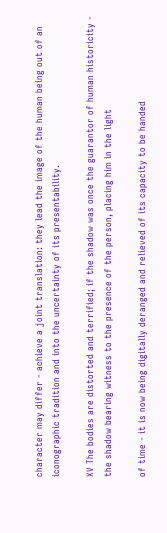character may differ - achieve a joint translation: they lead the image of the human being out of an iconographic tradition and into the uncertainty of its presentability.

XV The bodies are distorted and terrified; if the shadow was once the guarantor of human historicity - the shadow bearing witness to the presence of the person, placing him in the light

of time - it is now being digitally deranged and relieved of its capacity to be handed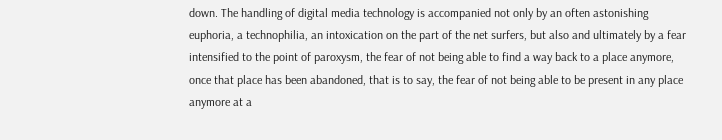down. The handling of digital media technology is accompanied not only by an often astonishing euphoria, a technophilia, an intoxication on the part of the net surfers, but also and ultimately by a fear intensified to the point of paroxysm, the fear of not being able to find a way back to a place anymore, once that place has been abandoned, that is to say, the fear of not being able to be present in any place anymore at a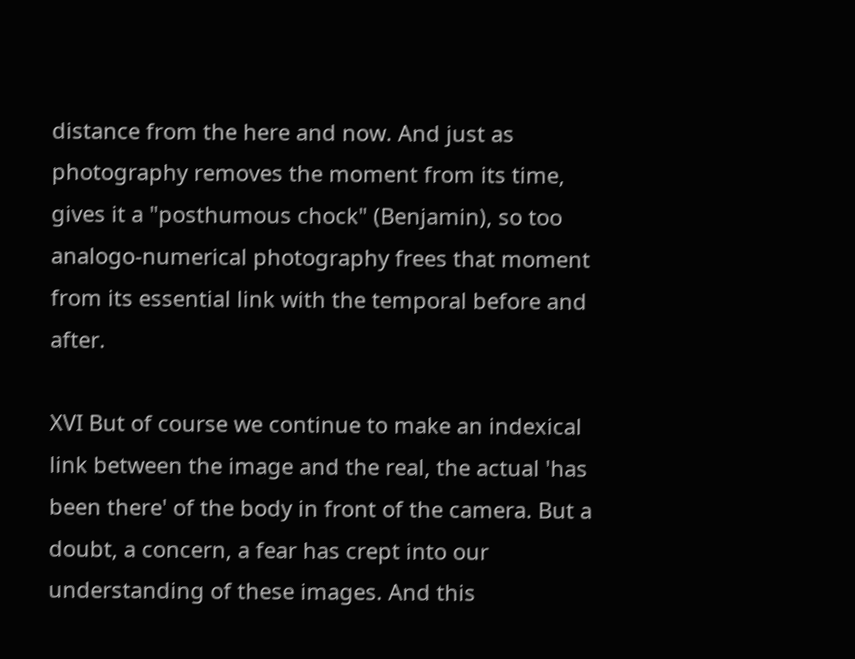distance from the here and now. And just as photography removes the moment from its time, gives it a "posthumous chock" (Benjamin), so too analogo-numerical photography frees that moment from its essential link with the temporal before and after.

XVI But of course we continue to make an indexical link between the image and the real, the actual 'has been there' of the body in front of the camera. But a doubt, a concern, a fear has crept into our understanding of these images. And this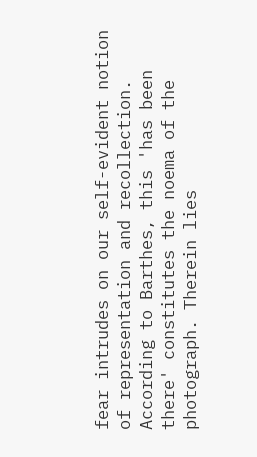fear intrudes on our self-evident notion of representation and recollection. According to Barthes, this 'has been there' constitutes the noema of the photograph. Therein lies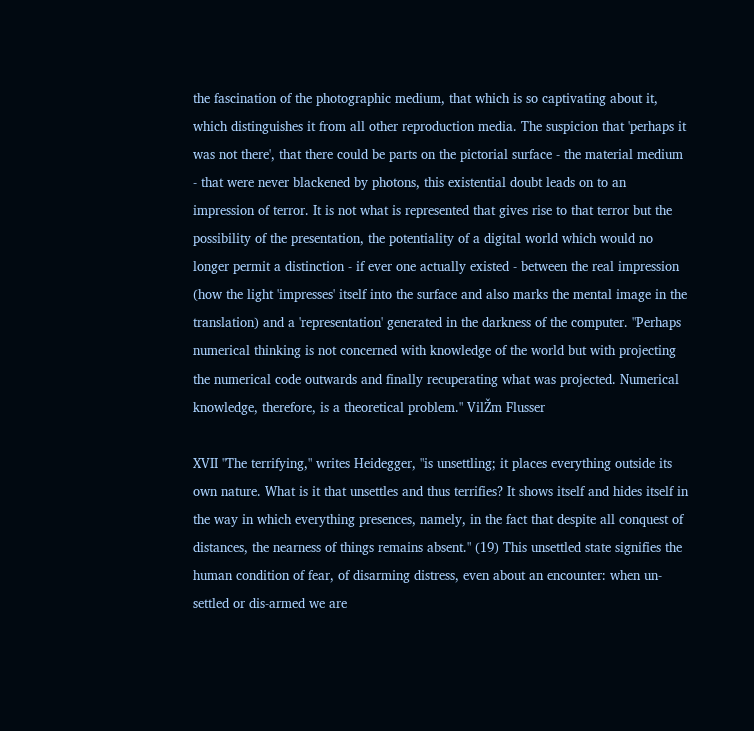the fascination of the photographic medium, that which is so captivating about it, which distinguishes it from all other reproduction media. The suspicion that 'perhaps it was not there', that there could be parts on the pictorial surface - the material medium - that were never blackened by photons, this existential doubt leads on to an impression of terror. It is not what is represented that gives rise to that terror but the possibility of the presentation, the potentiality of a digital world which would no longer permit a distinction - if ever one actually existed - between the real impression (how the light 'impresses' itself into the surface and also marks the mental image in the translation) and a 'representation' generated in the darkness of the computer. "Perhaps numerical thinking is not concerned with knowledge of the world but with projecting the numerical code outwards and finally recuperating what was projected. Numerical knowledge, therefore, is a theoretical problem." VilŽm Flusser

XVII "The terrifying," writes Heidegger, "is unsettling; it places everything outside its own nature. What is it that unsettles and thus terrifies? It shows itself and hides itself in the way in which everything presences, namely, in the fact that despite all conquest of distances, the nearness of things remains absent." (19) This unsettled state signifies the human condition of fear, of disarming distress, even about an encounter: when un-settled or dis-armed we are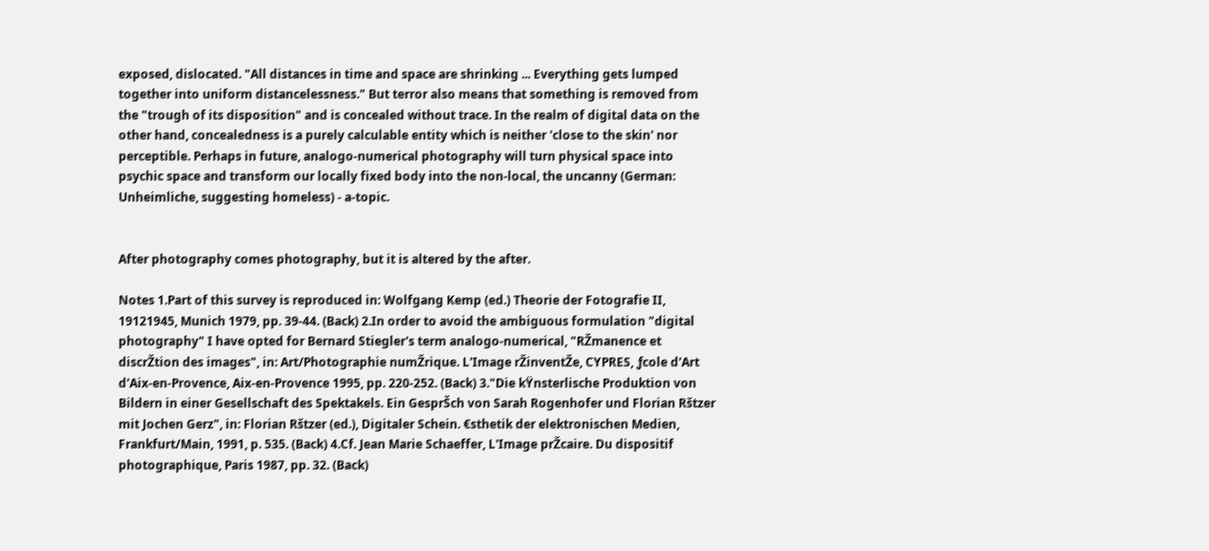exposed, dislocated. "All distances in time and space are shrinking ... Everything gets lumped together into uniform distancelessness." But terror also means that something is removed from the "trough of its disposition" and is concealed without trace. In the realm of digital data on the other hand, concealedness is a purely calculable entity which is neither 'close to the skin' nor perceptible. Perhaps in future, analogo-numerical photography will turn physical space into psychic space and transform our locally fixed body into the non-local, the uncanny (German: Unheimliche, suggesting homeless) - a-topic.


After photography comes photography, but it is altered by the after.

Notes 1.Part of this survey is reproduced in: Wolfgang Kemp (ed.) Theorie der Fotografie II, 19121945, Munich 1979, pp. 39-44. (Back) 2.In order to avoid the ambiguous formulation "digital photography" I have opted for Bernard Stiegler's term analogo-numerical, "RŽmanence et discrŽtion des images", in: Art/Photographie numŽrique. L'Image rŽinventŽe, CYPRES, ƒcole d'Art d'Aix-en-Provence, Aix-en-Provence 1995, pp. 220-252. (Back) 3."Die kŸnsterlische Produktion von Bildern in einer Gesellschaft des Spektakels. Ein GesprŠch von Sarah Rogenhofer und Florian Rštzer mit Jochen Gerz", in: Florian Rštzer (ed.), Digitaler Schein. €sthetik der elektronischen Medien, Frankfurt/Main, 1991, p. 535. (Back) 4.Cf. Jean Marie Schaeffer, L'Image prŽcaire. Du dispositif photographique, Paris 1987, pp. 32. (Back)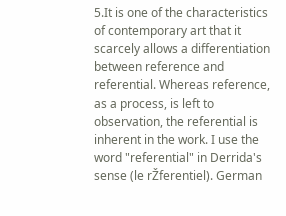5.It is one of the characteristics of contemporary art that it scarcely allows a differentiation between reference and referential. Whereas reference, as a process, is left to observation, the referential is inherent in the work. I use the word "referential" in Derrida's sense (le rŽferentiel). German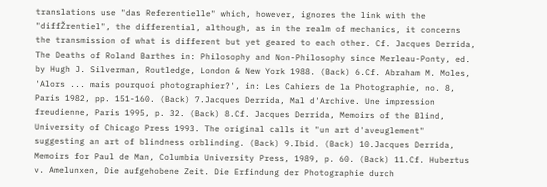translations use "das Referentielle" which, however, ignores the link with the "diffŽrentiel", the differential, although, as in the realm of mechanics, it concerns the transmission of what is different but yet geared to each other. Cf. Jacques Derrida, The Deaths of Roland Barthes in: Philosophy and Non-Philosophy since Merleau-Ponty, ed. by Hugh J. Silverman, Routledge, London & New York 1988. (Back) 6.Cf. Abraham M. Moles, 'Alors ... mais pourquoi photographier?', in: Les Cahiers de la Photographie, no. 8, Paris 1982, pp. 151-160. (Back) 7.Jacques Derrida, Mal d'Archive. Une impression freudienne, Paris 1995, p. 32. (Back) 8.Cf. Jacques Derrida, Memoirs of the Blind, University of Chicago Press 1993. The original calls it "un art d'aveuglement" suggesting an art of blindness orblinding. (Back) 9.Ibid. (Back) 10.Jacques Derrida, Memoirs for Paul de Man, Columbia University Press, 1989, p. 60. (Back) 11.Cf. Hubertus v. Amelunxen, Die aufgehobene Zeit. Die Erfindung der Photographie durch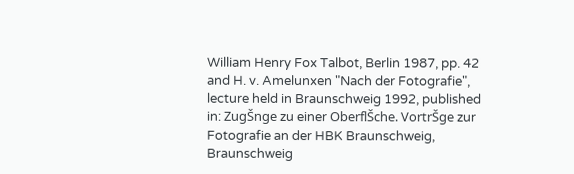William Henry Fox Talbot, Berlin 1987, pp. 42 and H. v. Amelunxen "Nach der Fotografie", lecture held in Braunschweig 1992, published in: ZugŠnge zu einer OberflŠche. VortrŠge zur Fotografie an der HBK Braunschweig, Braunschweig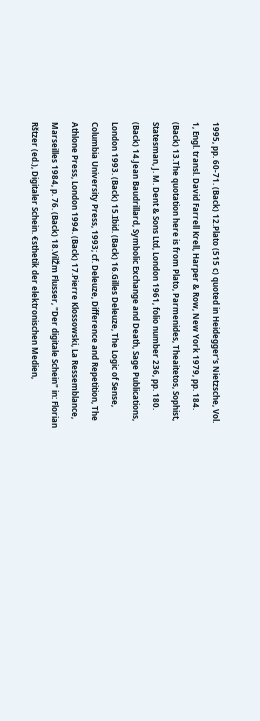1995, pp. 60-71. (Back) 12.Plato (515 c) quoted in Heidegger's Nietzsche, Vol. 1, Engl. transl. David Farrell Krell, Harper & Row, New York 1979, pp. 184. (Back) 13.The quotation here is from Plato, Parmenides, Theaitetos, Sophist, Statesman, J. M. Dent & Sons Ltd, London 1961, folio number 236, pp. 180. (Back) 14.Jean Baudrillard, Symbolic Exchange and Death, Sage Publications, London 1993. (Back) 15.Ibid. (Back) 16.Gilles Deleuze, The Logic of Sense, Columbia University Press, 1993; cf. Deleuze, Difference and Repetition, The Athlone Press, London 1994. (Back) 17.Pierre Klossowski, La Ressemblance, Marseilles 1984, p. 76. (Back) 18.VilŽm Flusser, "Der digitale Schein" in: Florian Rštzer (ed.), Digitaler Schein. €sthetik der elektronischen Medien,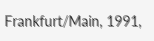Frankfurt/Main, 1991,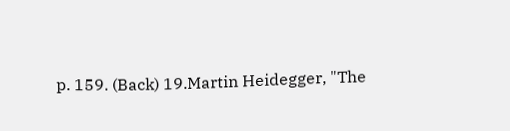p. 159. (Back) 19.Martin Heidegger, "The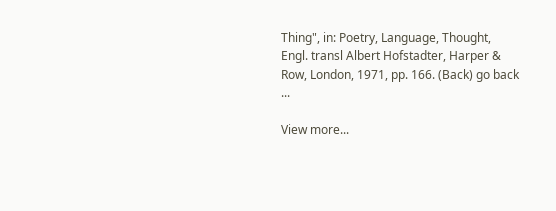Thing", in: Poetry, Language, Thought, Engl. transl Albert Hofstadter, Harper & Row, London, 1971, pp. 166. (Back) go back ...

View more...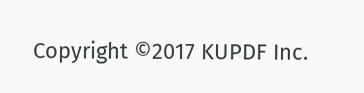Copyright ©2017 KUPDF Inc.